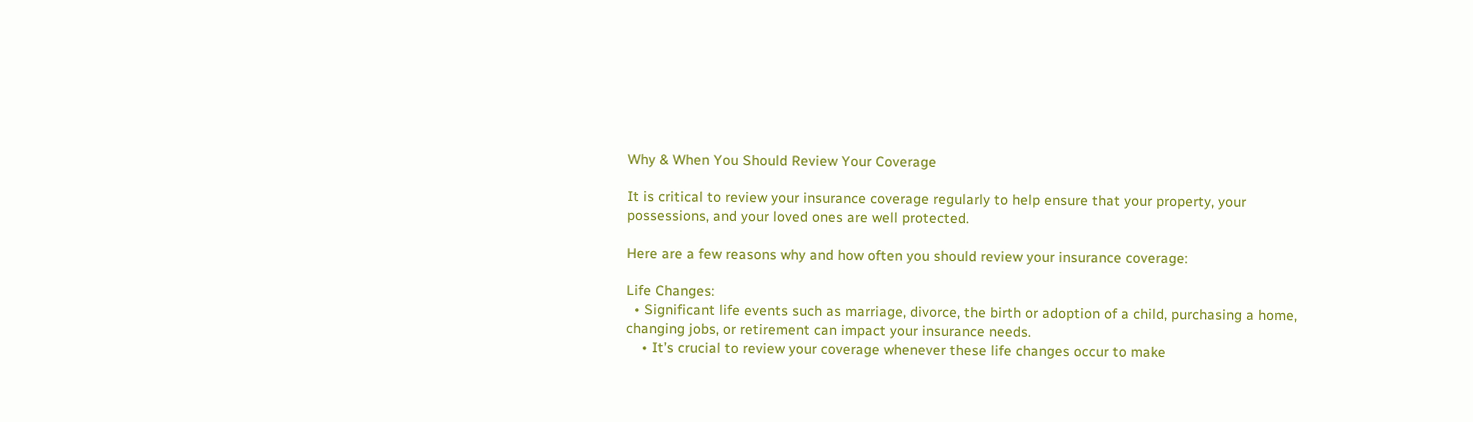Why & When You Should Review Your Coverage

It is critical to review your insurance coverage regularly to help ensure that your property, your possessions, and your loved ones are well protected.

Here are a few reasons why and how often you should review your insurance coverage:

Life Changes:
  • Significant life events such as marriage, divorce, the birth or adoption of a child, purchasing a home, changing jobs, or retirement can impact your insurance needs.
    • It’s crucial to review your coverage whenever these life changes occur to make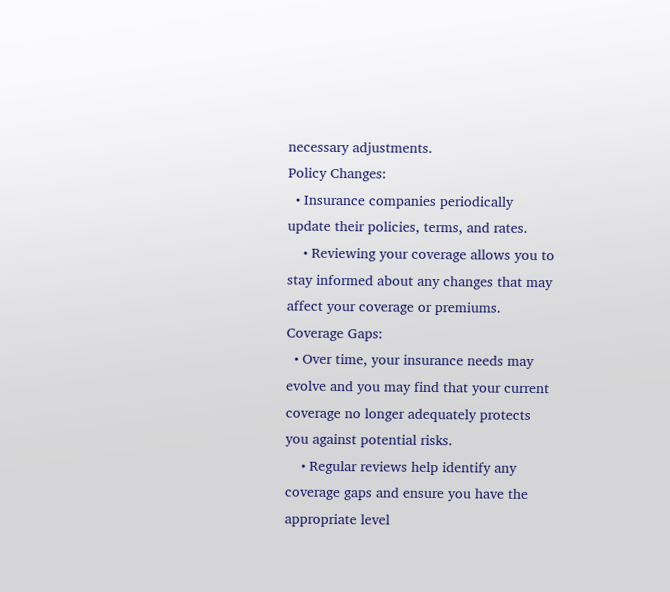necessary adjustments.
Policy Changes:
  • Insurance companies periodically update their policies, terms, and rates.
    • Reviewing your coverage allows you to stay informed about any changes that may affect your coverage or premiums.
Coverage Gaps:
  • Over time, your insurance needs may evolve and you may find that your current coverage no longer adequately protects you against potential risks.
    • Regular reviews help identify any coverage gaps and ensure you have the appropriate level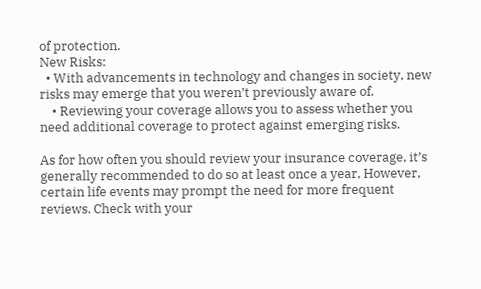of protection.
New Risks:
  • With advancements in technology and changes in society, new risks may emerge that you weren’t previously aware of.
    • Reviewing your coverage allows you to assess whether you need additional coverage to protect against emerging risks.

As for how often you should review your insurance coverage, it’s generally recommended to do so at least once a year, However, certain life events may prompt the need for more frequent reviews. Check with your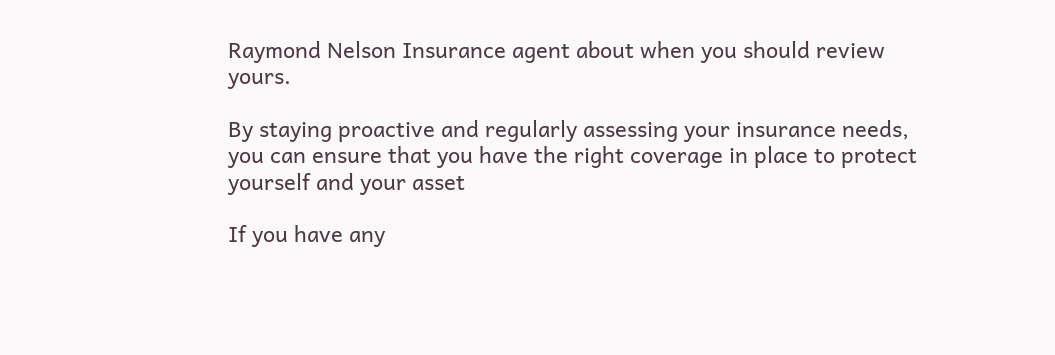Raymond Nelson Insurance agent about when you should review yours.

By staying proactive and regularly assessing your insurance needs, you can ensure that you have the right coverage in place to protect yourself and your asset

If you have any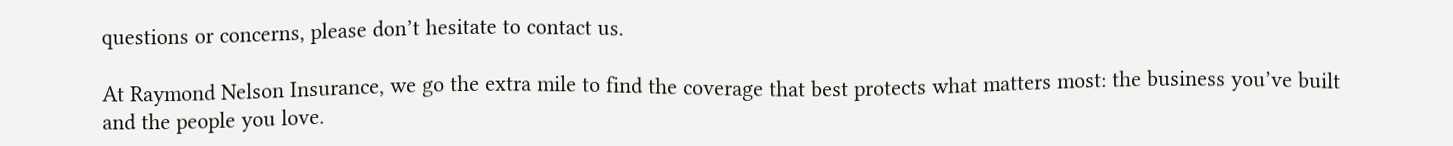questions or concerns, please don’t hesitate to contact us.

At Raymond Nelson Insurance, we go the extra mile to find the coverage that best protects what matters most: the business you’ve built and the people you love.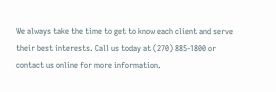We always take the time to get to know each client and serve their best interests. Call us today at (270) 885-1800 or contact us online for more information.